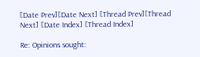[Date Prev][Date Next] [Thread Prev][Thread Next] [Date Index] [Thread Index]

Re: Opinions sought: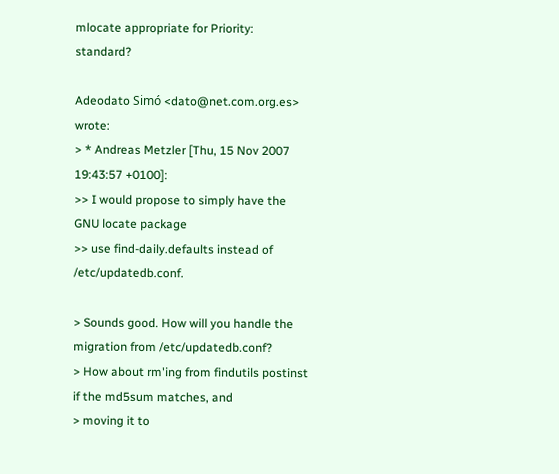mlocate appropriate for Priority: standard?

Adeodato Simó <dato@net.com.org.es> wrote:
> * Andreas Metzler [Thu, 15 Nov 2007 19:43:57 +0100]:
>> I would propose to simply have the GNU locate package
>> use find-daily.defaults instead of /etc/updatedb.conf.

> Sounds good. How will you handle the migration from /etc/updatedb.conf?
> How about rm'ing from findutils postinst if the md5sum matches, and
> moving it to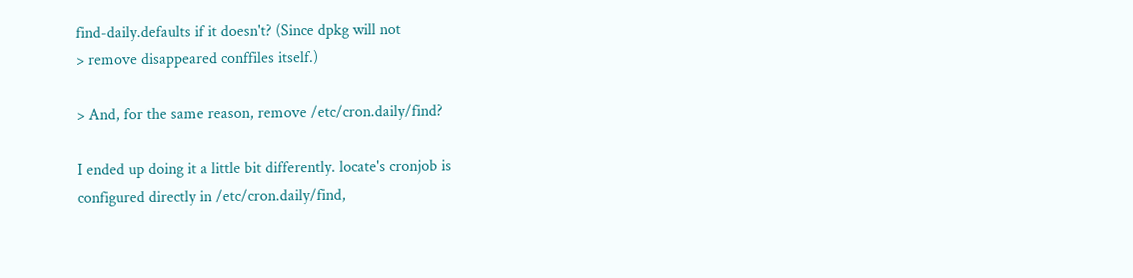find-daily.defaults if it doesn't? (Since dpkg will not
> remove disappeared conffiles itself.)

> And, for the same reason, remove /etc/cron.daily/find?

I ended up doing it a little bit differently. locate's cronjob is
configured directly in /etc/cron.daily/find,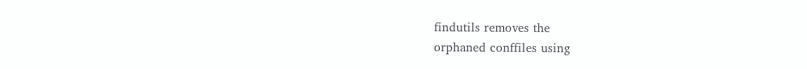findutils removes the
orphaned conffiles using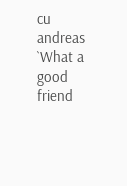cu andreas
`What a good friend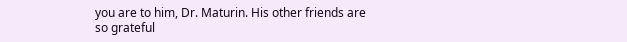you are to him, Dr. Maturin. His other friends are
so grateful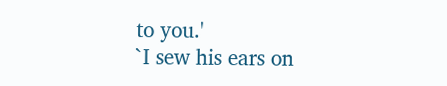to you.'
`I sew his ears on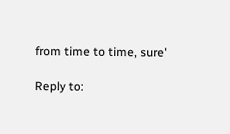from time to time, sure'

Reply to: